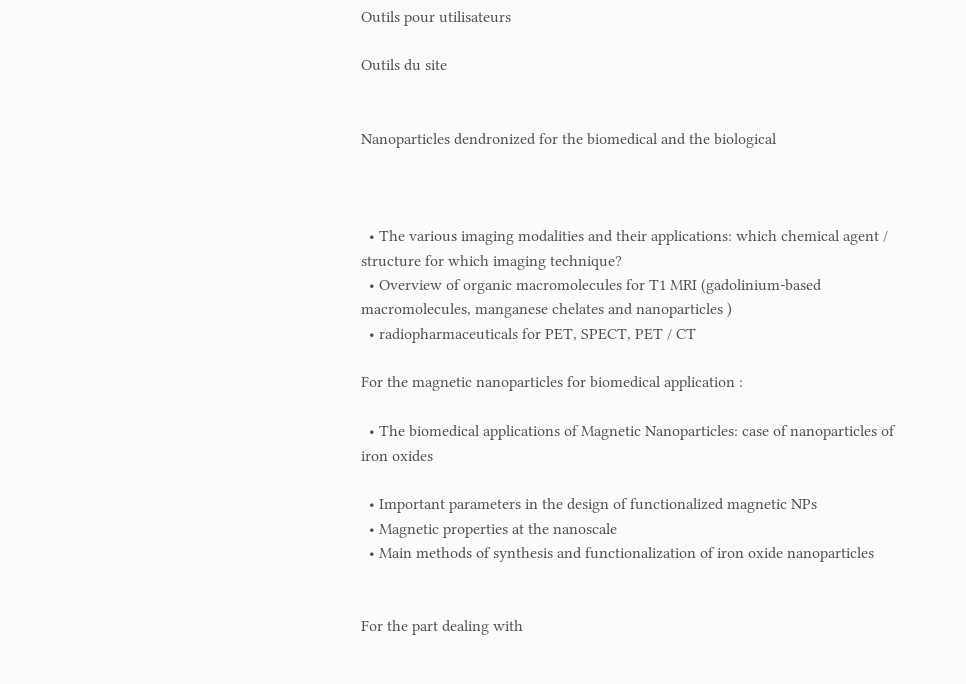Outils pour utilisateurs

Outils du site


Nanoparticles dendronized for the biomedical and the biological



  • The various imaging modalities and their applications: which chemical agent / structure for which imaging technique?
  • Overview of organic macromolecules for T1 MRI (gadolinium-based macromolecules, manganese chelates and nanoparticles )
  • radiopharmaceuticals for PET, SPECT, PET / CT

For the magnetic nanoparticles for biomedical application :

  • The biomedical applications of Magnetic Nanoparticles: case of nanoparticles of iron oxides

  • Important parameters in the design of functionalized magnetic NPs
  • Magnetic properties at the nanoscale
  • Main methods of synthesis and functionalization of iron oxide nanoparticles


For the part dealing with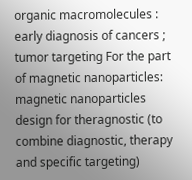organic macromolecules : early diagnosis of cancers ; tumor targeting For the part of magnetic nanoparticles: magnetic nanoparticles design for theragnostic (to combine diagnostic, therapy and specific targeting)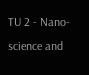TU 2 - Nano-science and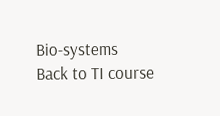Bio-systems
Back to TI course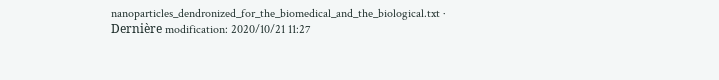nanoparticles_dendronized_for_the_biomedical_and_the_biological.txt · Dernière modification: 2020/10/21 11:27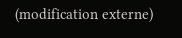(modification externe)